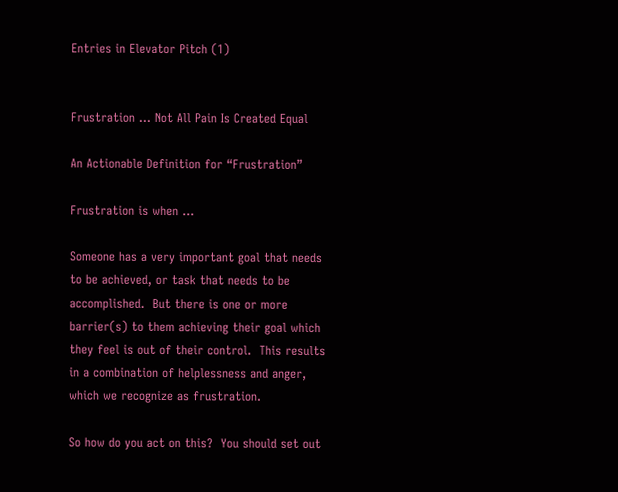Entries in Elevator Pitch (1)


Frustration ... Not All Pain Is Created Equal

An Actionable Definition for “Frustration”

Frustration is when ...

Someone has a very important goal that needs to be achieved, or task that needs to be accomplished.  But there is one or more barrier(s) to them achieving their goal which they feel is out of their control.  This results in a combination of helplessness and anger, which we recognize as frustration.

So how do you act on this?  You should set out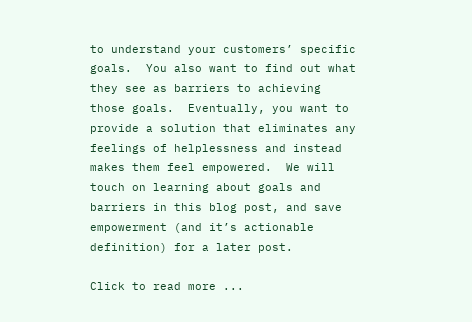to understand your customers’ specific goals.  You also want to find out what they see as barriers to achieving those goals.  Eventually, you want to provide a solution that eliminates any feelings of helplessness and instead makes them feel empowered.  We will touch on learning about goals and barriers in this blog post, and save empowerment (and it’s actionable definition) for a later post.

Click to read more ...